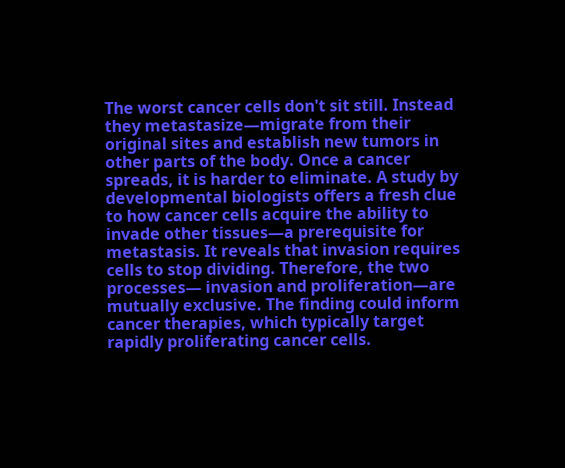The worst cancer cells don't sit still. Instead they metastasize—migrate from their original sites and establish new tumors in other parts of the body. Once a cancer spreads, it is harder to eliminate. A study by developmental biologists offers a fresh clue to how cancer cells acquire the ability to invade other tissues—a prerequisite for metastasis. It reveals that invasion requires cells to stop dividing. Therefore, the two processes— invasion and proliferation—are mutually exclusive. The finding could inform cancer therapies, which typically target rapidly proliferating cancer cells.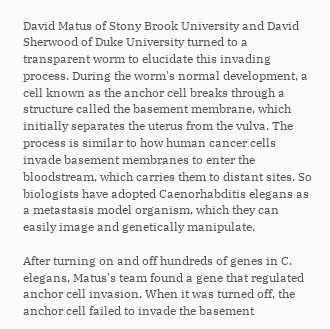David Matus of Stony Brook University and David Sherwood of Duke University turned to a transparent worm to elucidate this invading process. During the worm's normal development, a cell known as the anchor cell breaks through a structure called the basement membrane, which initially separates the uterus from the vulva. The process is similar to how human cancer cells invade basement membranes to enter the bloodstream, which carries them to distant sites. So biologists have adopted Caenorhabditis elegans as a metastasis model organism, which they can easily image and genetically manipulate.

After turning on and off hundreds of genes in C. elegans, Matus's team found a gene that regulated anchor cell invasion. When it was turned off, the anchor cell failed to invade the basement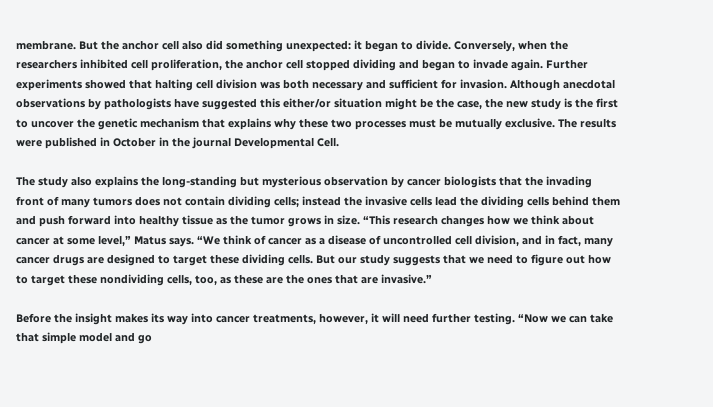membrane. But the anchor cell also did something unexpected: it began to divide. Conversely, when the researchers inhibited cell proliferation, the anchor cell stopped dividing and began to invade again. Further experiments showed that halting cell division was both necessary and sufficient for invasion. Although anecdotal observations by pathologists have suggested this either/or situation might be the case, the new study is the first to uncover the genetic mechanism that explains why these two processes must be mutually exclusive. The results were published in October in the journal Developmental Cell.

The study also explains the long-standing but mysterious observation by cancer biologists that the invading front of many tumors does not contain dividing cells; instead the invasive cells lead the dividing cells behind them and push forward into healthy tissue as the tumor grows in size. “This research changes how we think about cancer at some level,” Matus says. “We think of cancer as a disease of uncontrolled cell division, and in fact, many cancer drugs are designed to target these dividing cells. But our study suggests that we need to figure out how to target these nondividing cells, too, as these are the ones that are invasive.”

Before the insight makes its way into cancer treatments, however, it will need further testing. “Now we can take that simple model and go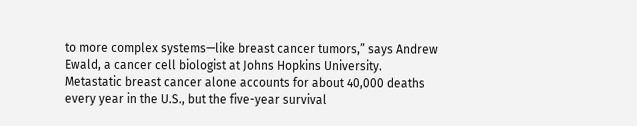to more complex systems—like breast cancer tumors,” says Andrew Ewald, a cancer cell biologist at Johns Hopkins University. Metastatic breast cancer alone accounts for about 40,000 deaths every year in the U.S., but the five-year survival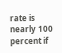rate is nearly 100 percent if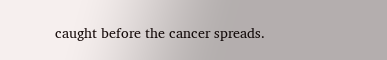caught before the cancer spreads.